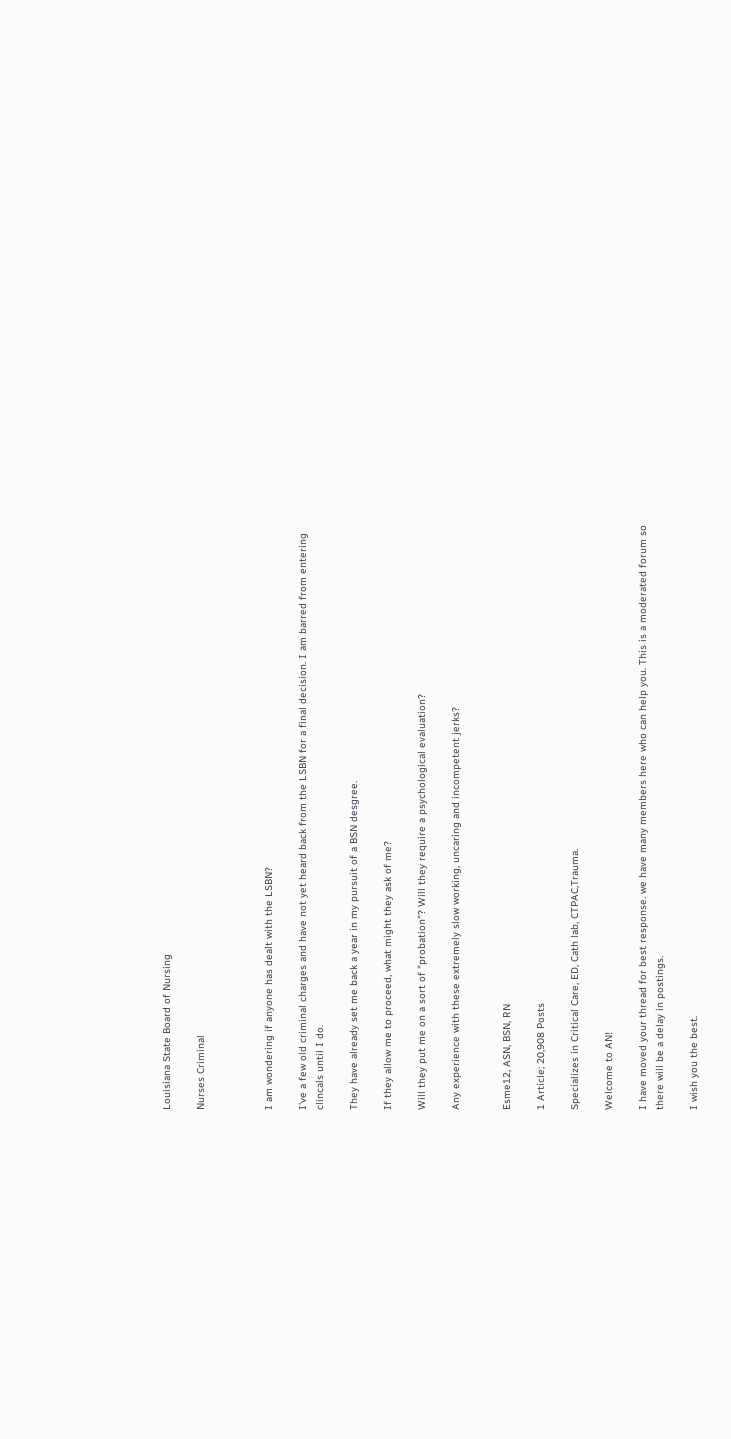Louisiana State Board of Nursing

Nurses Criminal



I am wondering if anyone has dealt with the LSBN?

I've a few old criminal charges and have not yet heard back from the LSBN for a final decision. I am barred from entering clincals until I do.

They have already set me back a year in my pursuit of a BSN desgree.

If they allow me to proceed, what might they ask of me?

Will they put me on a sort of "probation"? Will they require a psychological evaluation?

Any experience with these extremely slow working, uncaring and incompetent jerks?


Esme12, ASN, BSN, RN

1 Article; 20,908 Posts

Specializes in Critical Care, ED, Cath lab, CTPAC,Trauma.

Welcome to AN!

I have moved your thread for best response. we have many members here who can help you. This is a moderated forum so there will be a delay in postings.

I wish you the best.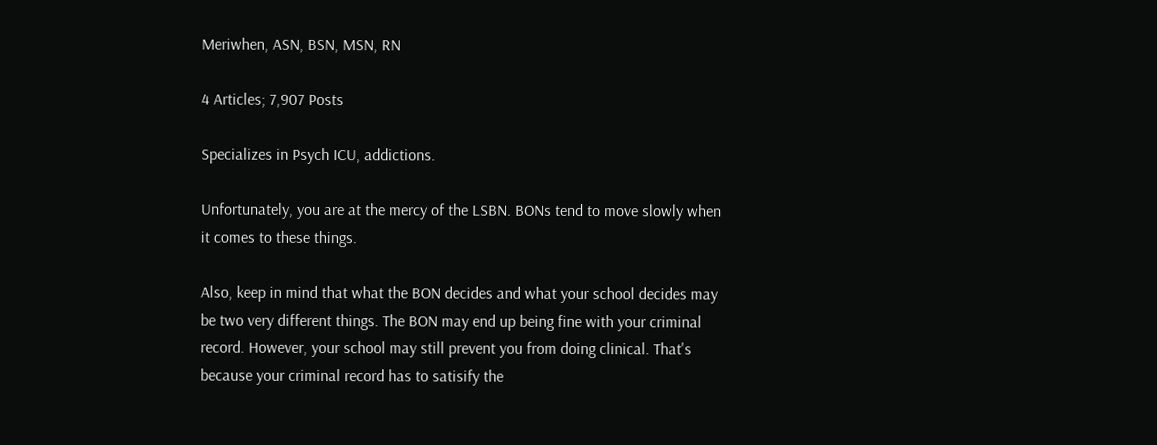Meriwhen, ASN, BSN, MSN, RN

4 Articles; 7,907 Posts

Specializes in Psych ICU, addictions.

Unfortunately, you are at the mercy of the LSBN. BONs tend to move slowly when it comes to these things.

Also, keep in mind that what the BON decides and what your school decides may be two very different things. The BON may end up being fine with your criminal record. However, your school may still prevent you from doing clinical. That's because your criminal record has to satisify the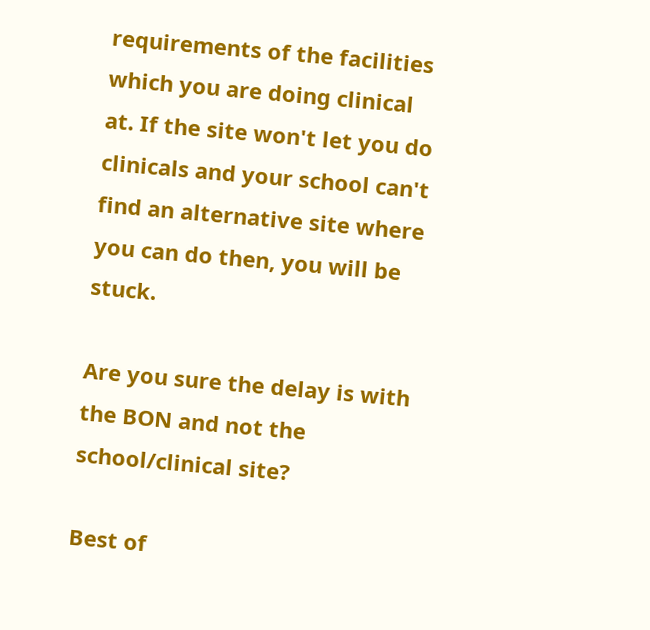requirements of the facilities which you are doing clinical at. If the site won't let you do clinicals and your school can't find an alternative site where you can do then, you will be stuck.

Are you sure the delay is with the BON and not the school/clinical site?

Best of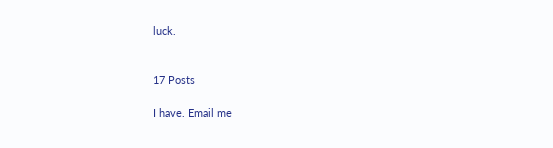luck.


17 Posts

I have. Email me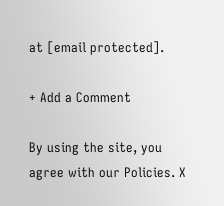at [email protected].

+ Add a Comment

By using the site, you agree with our Policies. X